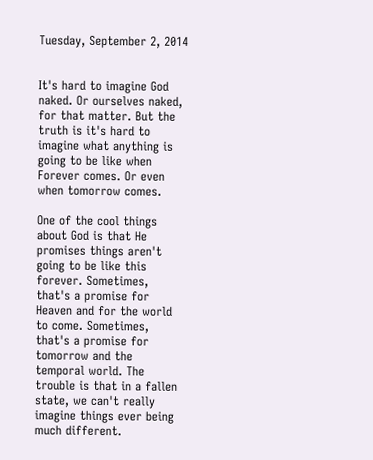Tuesday, September 2, 2014


It's hard to imagine God naked. Or ourselves naked, for that matter. But the truth is it's hard to imagine what anything is going to be like when Forever comes. Or even when tomorrow comes.

One of the cool things about God is that He promises things aren't going to be like this forever. Sometimes, that's a promise for Heaven and for the world to come. Sometimes, that's a promise for tomorrow and the temporal world. The trouble is that in a fallen state, we can't really imagine things ever being much different.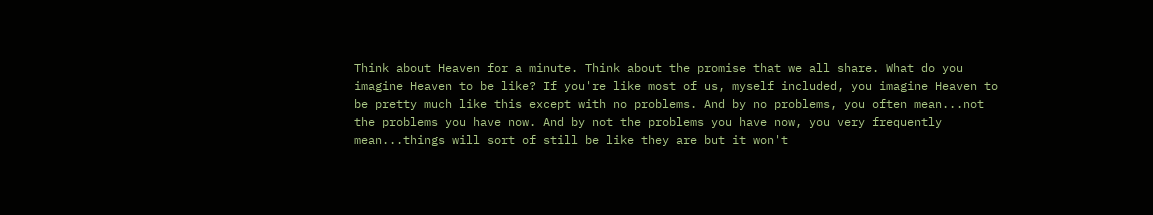Think about Heaven for a minute. Think about the promise that we all share. What do you imagine Heaven to be like? If you're like most of us, myself included, you imagine Heaven to be pretty much like this except with no problems. And by no problems, you often mean...not the problems you have now. And by not the problems you have now, you very frequently mean...things will sort of still be like they are but it won't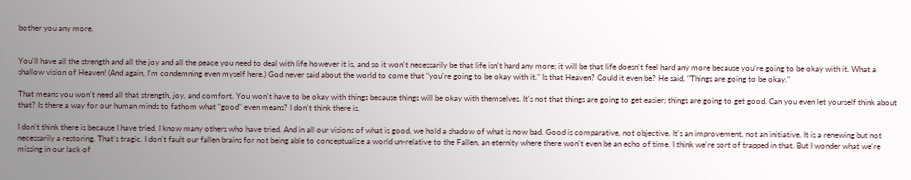bother you any more.


You'll have all the strength and all the joy and all the peace you need to deal with life however it is, and so it won't necessarily be that life isn't hard any more; it will be that life doesn't feel hard any more because you're going to be okay with it. What a shallow vision of Heaven! (And again, I'm condemning even myself here.) God never said about the world to come that "you're going to be okay with it." Is that Heaven? Could it even be? He said, "Things are going to be okay."

That means you won't need all that strength, joy, and comfort. You won't have to be okay with things because things will be okay with themselves. It's not that things are going to get easier; things are going to get good. Can you even let yourself think about that? Is there a way for our human minds to fathom what "good" even means? I don't think there is.

I don't think there is because I have tried. I know many others who have tried. And in all our visions of what is good, we hold a shadow of what is now bad. Good is comparative, not objective. It's an improvement, not an initiative. It is a renewing but not necessarily a restoring. That's tragic. I don't fault our fallen brains for not being able to conceptualize a world un-relative to the Fallen, an eternity where there won't even be an echo of time. I think we're sort of trapped in that. But I wonder what we're missing in our lack of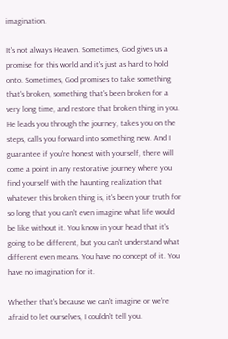imagination.

It's not always Heaven. Sometimes, God gives us a promise for this world and it's just as hard to hold onto. Sometimes, God promises to take something that's broken, something that's been broken for a very long time, and restore that broken thing in you. He leads you through the journey, takes you on the steps, calls you forward into something new. And I guarantee if you're honest with yourself, there will come a point in any restorative journey where you find yourself with the haunting realization that whatever this broken thing is, it's been your truth for so long that you can't even imagine what life would be like without it. You know in your head that it's going to be different, but you can't understand what different even means. You have no concept of it. You have no imagination for it.

Whether that's because we can't imagine or we're afraid to let ourselves, I couldn't tell you.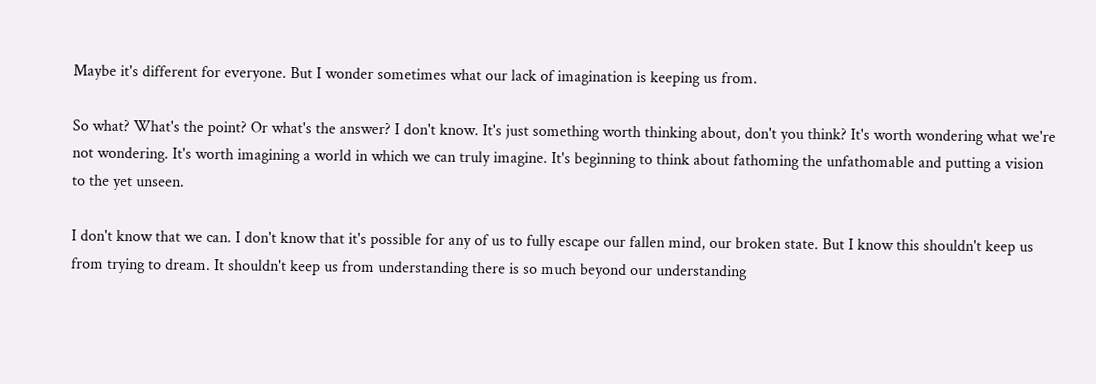Maybe it's different for everyone. But I wonder sometimes what our lack of imagination is keeping us from.

So what? What's the point? Or what's the answer? I don't know. It's just something worth thinking about, don't you think? It's worth wondering what we're not wondering. It's worth imagining a world in which we can truly imagine. It's beginning to think about fathoming the unfathomable and putting a vision to the yet unseen.

I don't know that we can. I don't know that it's possible for any of us to fully escape our fallen mind, our broken state. But I know this shouldn't keep us from trying to dream. It shouldn't keep us from understanding there is so much beyond our understanding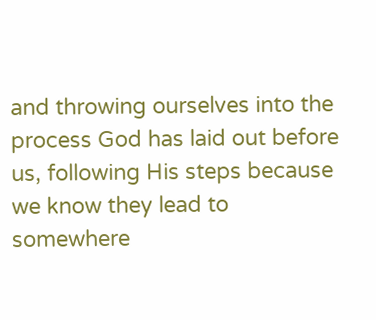and throwing ourselves into the process God has laid out before us, following His steps because we know they lead to somewhere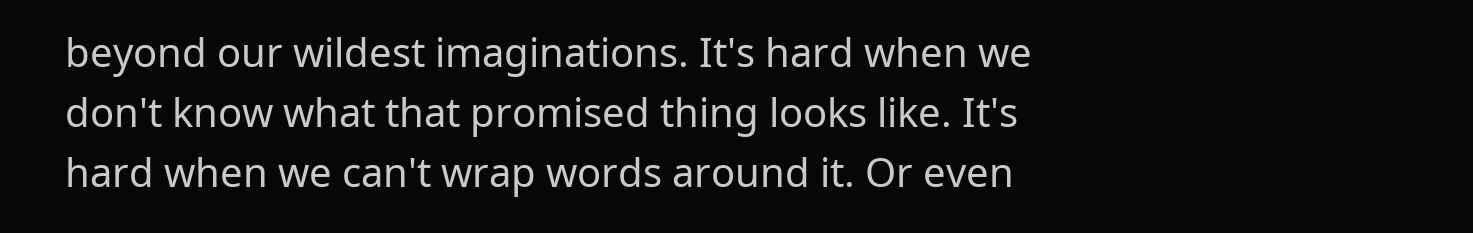beyond our wildest imaginations. It's hard when we don't know what that promised thing looks like. It's hard when we can't wrap words around it. Or even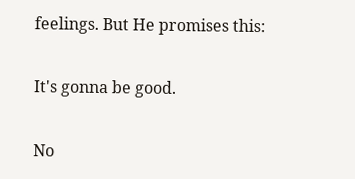feelings. But He promises this:

It's gonna be good.

No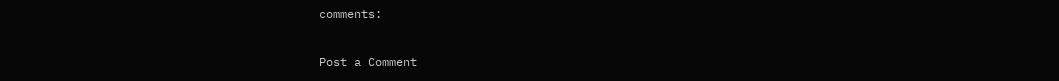comments:

Post a Comment